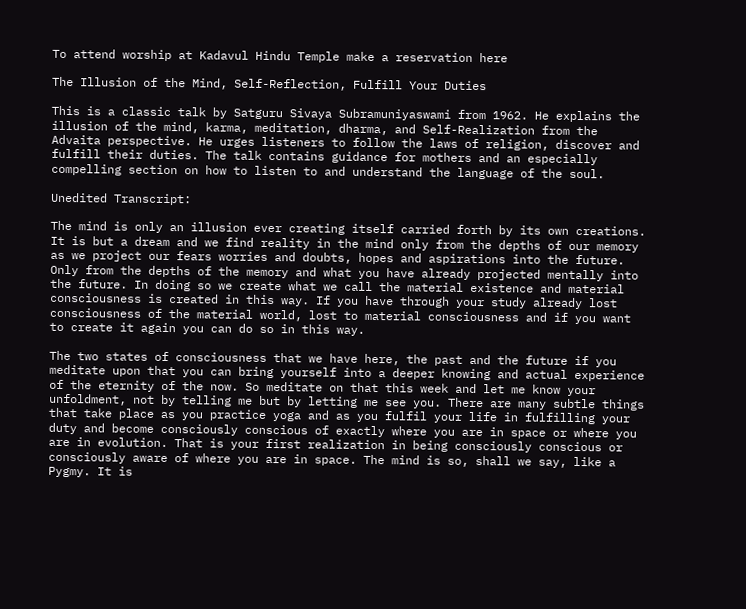To attend worship at Kadavul Hindu Temple make a reservation here

The Illusion of the Mind, Self-Reflection, Fulfill Your Duties

This is a classic talk by Satguru Sivaya Subramuniyaswami from 1962. He explains the illusion of the mind, karma, meditation, dharma, and Self-Realization from the Advaita perspective. He urges listeners to follow the laws of religion, discover and fulfill their duties. The talk contains guidance for mothers and an especially compelling section on how to listen to and understand the language of the soul.

Unedited Transcript:

The mind is only an illusion ever creating itself carried forth by its own creations. It is but a dream and we find reality in the mind only from the depths of our memory as we project our fears worries and doubts, hopes and aspirations into the future. Only from the depths of the memory and what you have already projected mentally into the future. In doing so we create what we call the material existence and material consciousness is created in this way. If you have through your study already lost consciousness of the material world, lost to material consciousness and if you want to create it again you can do so in this way.

The two states of consciousness that we have here, the past and the future if you meditate upon that you can bring yourself into a deeper knowing and actual experience of the eternity of the now. So meditate on that this week and let me know your unfoldment, not by telling me but by letting me see you. There are many subtle things that take place as you practice yoga and as you fulfil your life in fulfilling your duty and become consciously conscious of exactly where you are in space or where you are in evolution. That is your first realization in being consciously conscious or consciously aware of where you are in space. The mind is so, shall we say, like a Pygmy. It is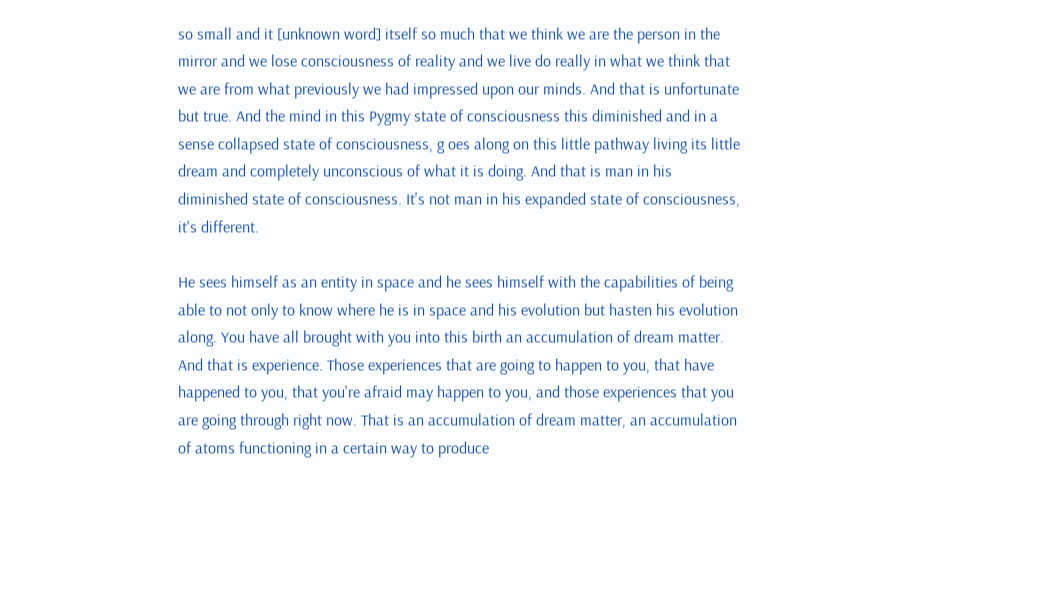so small and it [unknown word] itself so much that we think we are the person in the mirror and we lose consciousness of reality and we live do really in what we think that we are from what previously we had impressed upon our minds. And that is unfortunate but true. And the mind in this Pygmy state of consciousness this diminished and in a sense collapsed state of consciousness, g oes along on this little pathway living its little dream and completely unconscious of what it is doing. And that is man in his diminished state of consciousness. It's not man in his expanded state of consciousness, it's different.

He sees himself as an entity in space and he sees himself with the capabilities of being able to not only to know where he is in space and his evolution but hasten his evolution along. You have all brought with you into this birth an accumulation of dream matter. And that is experience. Those experiences that are going to happen to you, that have happened to you, that you're afraid may happen to you, and those experiences that you are going through right now. That is an accumulation of dream matter, an accumulation of atoms functioning in a certain way to produce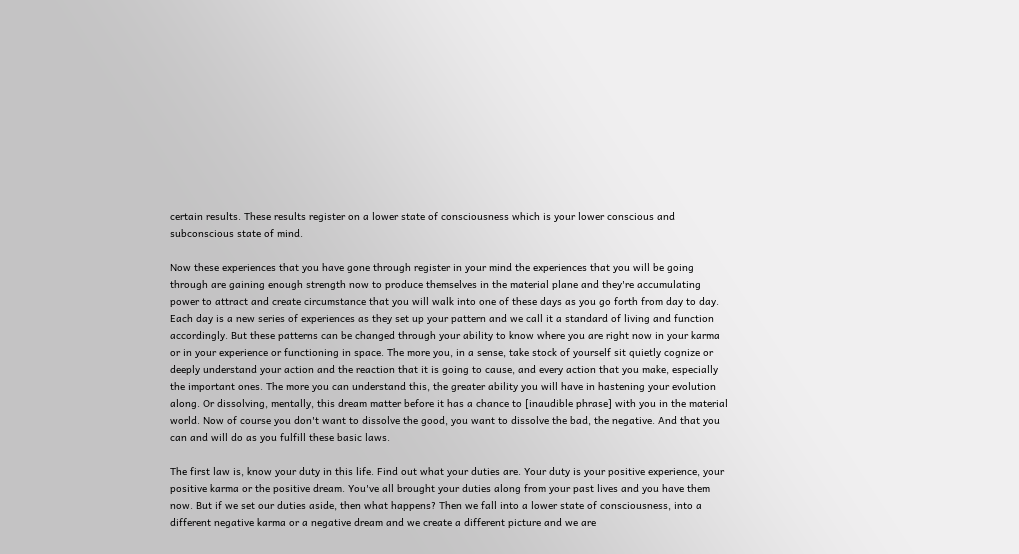certain results. These results register on a lower state of consciousness which is your lower conscious and subconscious state of mind.

Now these experiences that you have gone through register in your mind the experiences that you will be going through are gaining enough strength now to produce themselves in the material plane and they're accumulating power to attract and create circumstance that you will walk into one of these days as you go forth from day to day. Each day is a new series of experiences as they set up your pattern and we call it a standard of living and function accordingly. But these patterns can be changed through your ability to know where you are right now in your karma or in your experience or functioning in space. The more you, in a sense, take stock of yourself sit quietly cognize or deeply understand your action and the reaction that it is going to cause, and every action that you make, especially the important ones. The more you can understand this, the greater ability you will have in hastening your evolution along. Or dissolving, mentally, this dream matter before it has a chance to [inaudible phrase] with you in the material world. Now of course you don't want to dissolve the good, you want to dissolve the bad, the negative. And that you can and will do as you fulfill these basic laws.

The first law is, know your duty in this life. Find out what your duties are. Your duty is your positive experience, your positive karma or the positive dream. You've all brought your duties along from your past lives and you have them now. But if we set our duties aside, then what happens? Then we fall into a lower state of consciousness, into a different negative karma or a negative dream and we create a different picture and we are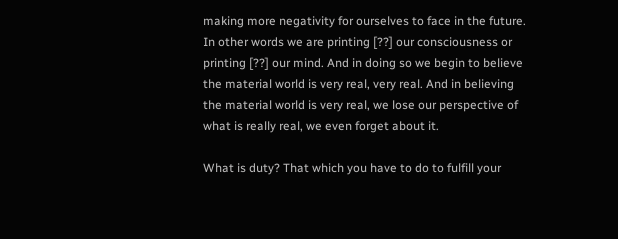making more negativity for ourselves to face in the future. In other words we are printing [??] our consciousness or printing [??] our mind. And in doing so we begin to believe the material world is very real, very real. And in believing the material world is very real, we lose our perspective of what is really real, we even forget about it.

What is duty? That which you have to do to fulfill your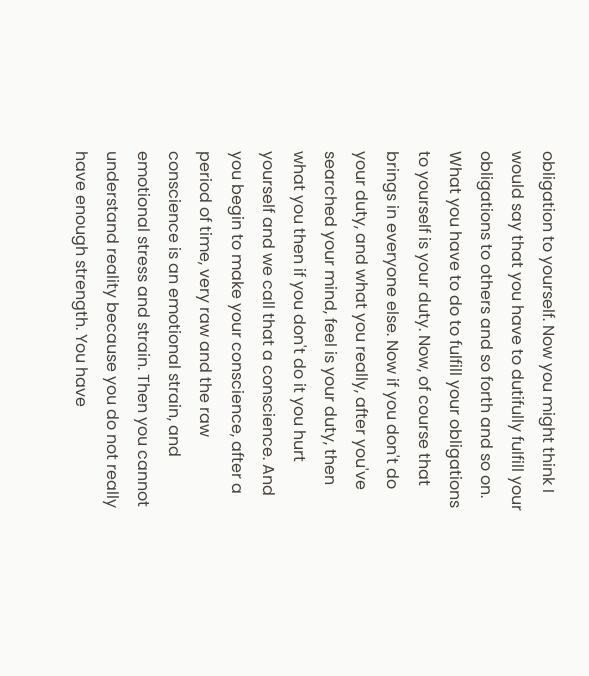obligation to yourself. Now you might think I would say that you have to dutifully fulfill your obligations to others and so forth and so on. What you have to do to fulfill your obligations to yourself is your duty. Now, of course that brings in everyone else. Now if you don't do your duty, and what you really, after you've searched your mind, feel is your duty, then what you then if you don't do it you hurt yourself and we call that a conscience. And you begin to make your conscience, after a period of time, very raw and the raw conscience is an emotional strain, and emotional stress and strain. Then you cannot understand reality because you do not really have enough strength. You have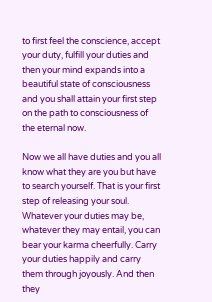to first feel the conscience, accept your duty, fulfill your duties and then your mind expands into a beautiful state of consciousness and you shall attain your first step on the path to consciousness of the eternal now.

Now we all have duties and you all know what they are you but have to search yourself. That is your first step of releasing your soul. Whatever your duties may be, whatever they may entail, you can bear your karma cheerfully. Carry your duties happily and carry them through joyously. And then they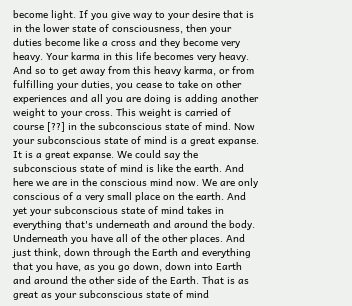become light. If you give way to your desire that is in the lower state of consciousness, then your duties become like a cross and they become very heavy. Your karma in this life becomes very heavy. And so to get away from this heavy karma, or from fulfilling your duties, you cease to take on other experiences and all you are doing is adding another weight to your cross. This weight is carried of course [??] in the subconscious state of mind. Now your subconscious state of mind is a great expanse. It is a great expanse. We could say the subconscious state of mind is like the earth. And here we are in the conscious mind now. We are only conscious of a very small place on the earth. And yet your subconscious state of mind takes in everything that's underneath and around the body. Underneath you have all of the other places. And just think, down through the Earth and everything that you have, as you go down, down into Earth and around the other side of the Earth. That is as great as your subconscious state of mind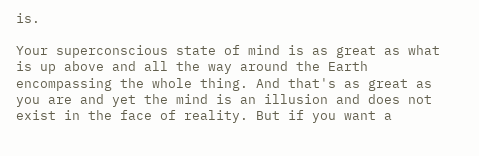is.

Your superconscious state of mind is as great as what is up above and all the way around the Earth encompassing the whole thing. And that's as great as you are and yet the mind is an illusion and does not exist in the face of reality. But if you want a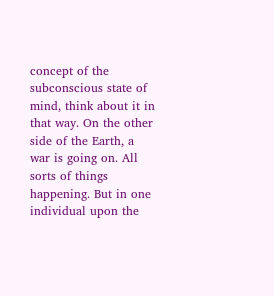concept of the subconscious state of mind, think about it in that way. On the other side of the Earth, a war is going on. All sorts of things happening. But in one individual upon the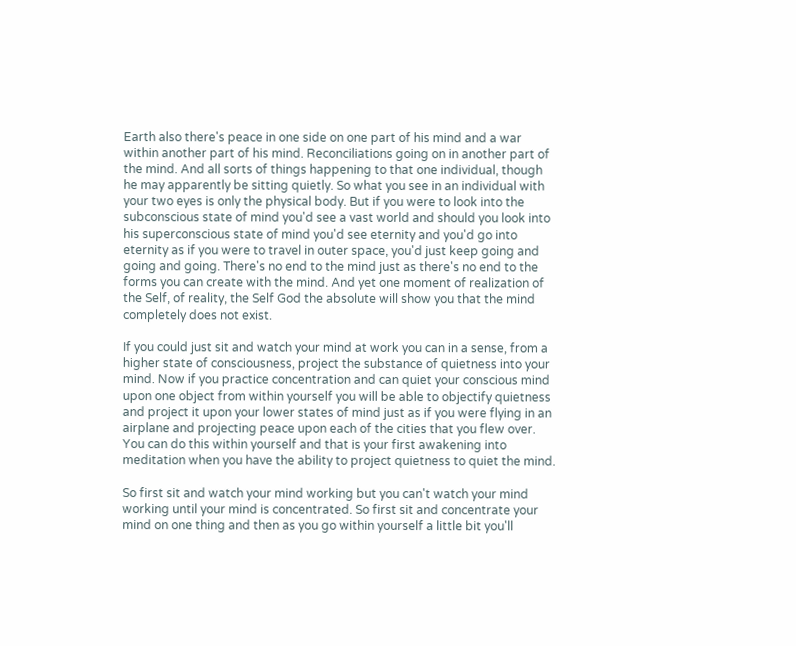Earth also there's peace in one side on one part of his mind and a war within another part of his mind. Reconciliations going on in another part of the mind. And all sorts of things happening to that one individual, though he may apparently be sitting quietly. So what you see in an individual with your two eyes is only the physical body. But if you were to look into the subconscious state of mind you'd see a vast world and should you look into his superconscious state of mind you'd see eternity and you'd go into eternity as if you were to travel in outer space, you'd just keep going and going and going. There's no end to the mind just as there's no end to the forms you can create with the mind. And yet one moment of realization of the Self, of reality, the Self God the absolute will show you that the mind completely does not exist.

If you could just sit and watch your mind at work you can in a sense, from a higher state of consciousness, project the substance of quietness into your mind. Now if you practice concentration and can quiet your conscious mind upon one object from within yourself you will be able to objectify quietness and project it upon your lower states of mind just as if you were flying in an airplane and projecting peace upon each of the cities that you flew over. You can do this within yourself and that is your first awakening into meditation when you have the ability to project quietness to quiet the mind.

So first sit and watch your mind working but you can't watch your mind working until your mind is concentrated. So first sit and concentrate your mind on one thing and then as you go within yourself a little bit you'll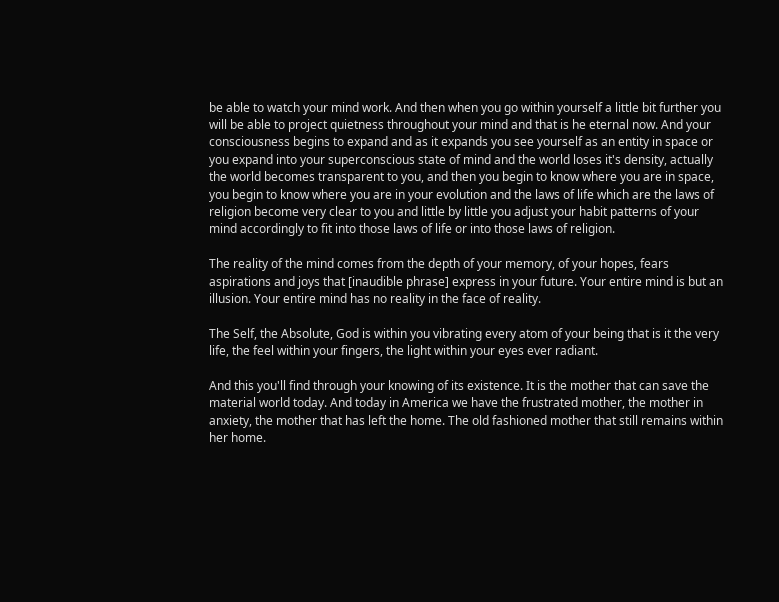be able to watch your mind work. And then when you go within yourself a little bit further you will be able to project quietness throughout your mind and that is he eternal now. And your consciousness begins to expand and as it expands you see yourself as an entity in space or you expand into your superconscious state of mind and the world loses it's density, actually the world becomes transparent to you, and then you begin to know where you are in space, you begin to know where you are in your evolution and the laws of life which are the laws of religion become very clear to you and little by little you adjust your habit patterns of your mind accordingly to fit into those laws of life or into those laws of religion.

The reality of the mind comes from the depth of your memory, of your hopes, fears aspirations and joys that [inaudible phrase] express in your future. Your entire mind is but an illusion. Your entire mind has no reality in the face of reality.

The Self, the Absolute, God is within you vibrating every atom of your being that is it the very life, the feel within your fingers, the light within your eyes ever radiant.

And this you'll find through your knowing of its existence. It is the mother that can save the material world today. And today in America we have the frustrated mother, the mother in anxiety, the mother that has left the home. The old fashioned mother that still remains within her home.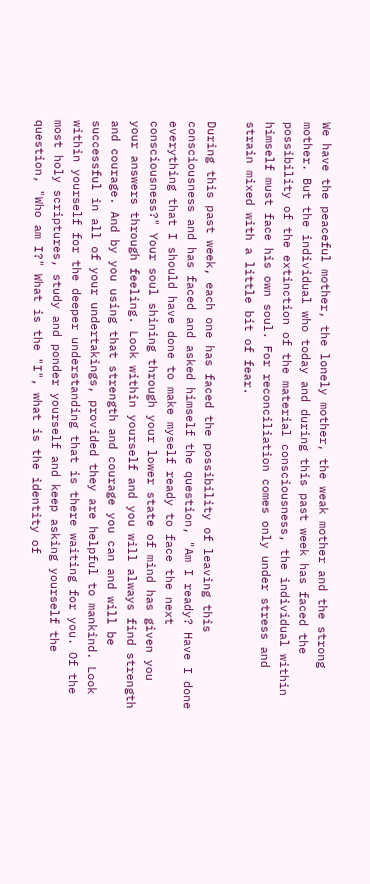We have the peaceful mother, the lonely mother, the weak mother and the strong mother. But the individual who today and during this past week has faced the possibility of the extinction of the material consciousness, the individual within himself must face his own soul. For reconciliation comes only under stress and strain mixed with a little bit of fear.

During this past week, each one has faced the possibility of leaving this consciousness and has faced and asked himself the question, "Am I ready? Have I done everything that I should have done to make myself ready to face the next consciousness?" Your soul shining through your lower state of mind has given you your answers through feeling. Look within yourself and you will always find strength and courage. And by you using that strength and courage you can and will be successful in all of your undertakings, provided they are helpful to mankind. Look within yourself for the deeper understanding that is there waiting for you. Of the most holy scriptures, study and ponder yourself and keep asking yourself the question, "Who am I?" What is the "I", what is the identity of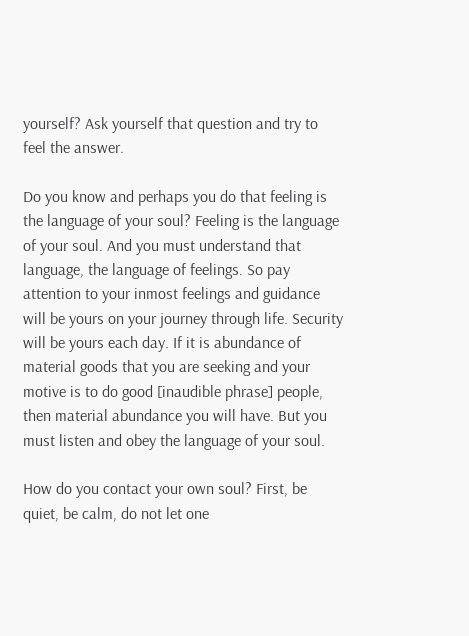yourself? Ask yourself that question and try to feel the answer.

Do you know and perhaps you do that feeling is the language of your soul? Feeling is the language of your soul. And you must understand that language, the language of feelings. So pay attention to your inmost feelings and guidance will be yours on your journey through life. Security will be yours each day. If it is abundance of material goods that you are seeking and your motive is to do good [inaudible phrase] people, then material abundance you will have. But you must listen and obey the language of your soul.

How do you contact your own soul? First, be quiet, be calm, do not let one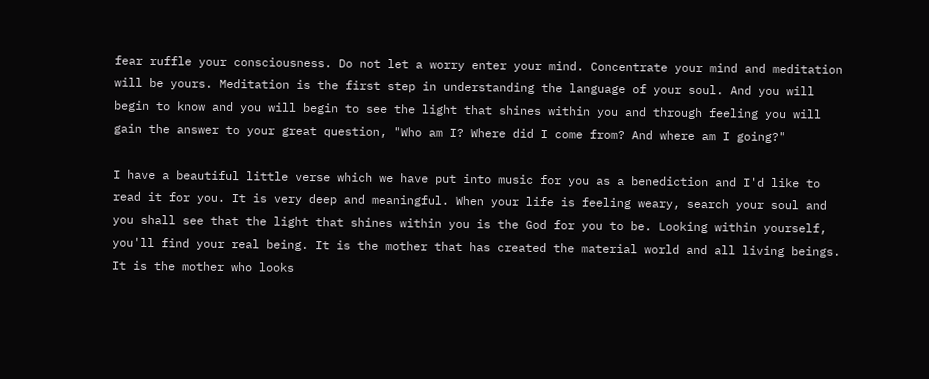fear ruffle your consciousness. Do not let a worry enter your mind. Concentrate your mind and meditation will be yours. Meditation is the first step in understanding the language of your soul. And you will begin to know and you will begin to see the light that shines within you and through feeling you will gain the answer to your great question, "Who am I? Where did I come from? And where am I going?"

I have a beautiful little verse which we have put into music for you as a benediction and I'd like to read it for you. It is very deep and meaningful. When your life is feeling weary, search your soul and you shall see that the light that shines within you is the God for you to be. Looking within yourself, you'll find your real being. It is the mother that has created the material world and all living beings. It is the mother who looks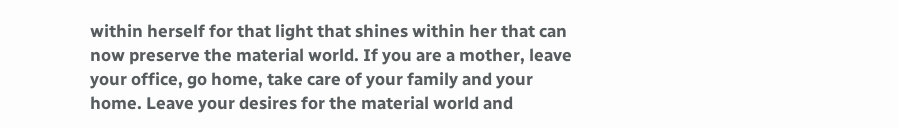within herself for that light that shines within her that can now preserve the material world. If you are a mother, leave your office, go home, take care of your family and your home. Leave your desires for the material world and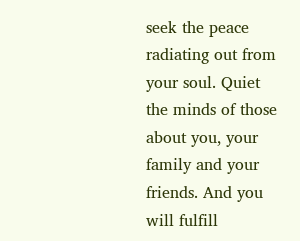seek the peace radiating out from your soul. Quiet the minds of those about you, your family and your friends. And you will fulfill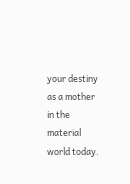your destiny as a mother in the material world today.